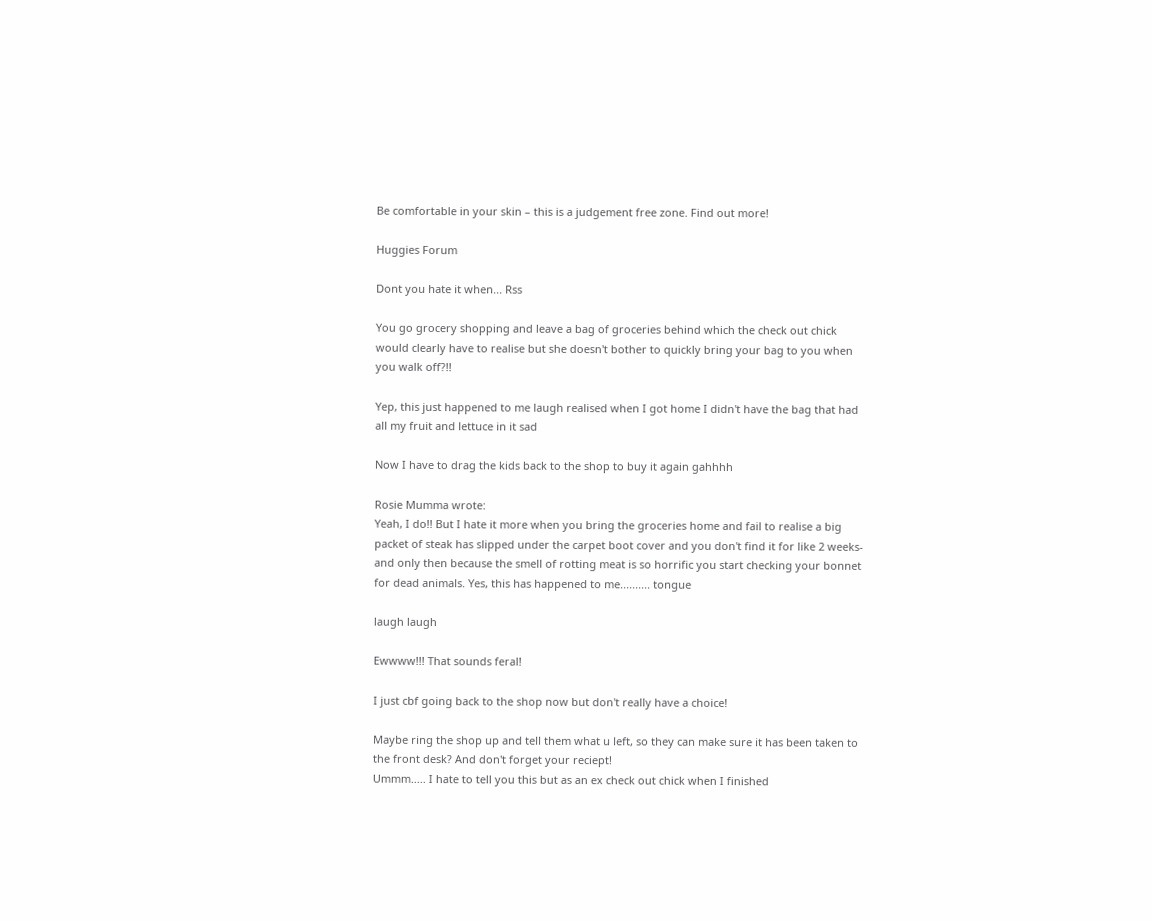Be comfortable in your skin – this is a judgement free zone. Find out more!

Huggies Forum

Dont you hate it when... Rss

You go grocery shopping and leave a bag of groceries behind which the check out chick would clearly have to realise but she doesn't bother to quickly bring your bag to you when you walk off?!!

Yep, this just happened to me laugh realised when I got home I didn't have the bag that had all my fruit and lettuce in it sad

Now I have to drag the kids back to the shop to buy it again gahhhh

Rosie Mumma wrote:
Yeah, I do!! But I hate it more when you bring the groceries home and fail to realise a big packet of steak has slipped under the carpet boot cover and you don't find it for like 2 weeks- and only then because the smell of rotting meat is so horrific you start checking your bonnet for dead animals. Yes, this has happened to me.......... tongue

laugh laugh

Ewwww!!! That sounds feral!

I just cbf going back to the shop now but don't really have a choice!

Maybe ring the shop up and tell them what u left, so they can make sure it has been taken to the front desk? And don't forget your reciept!
Ummm..... I hate to tell you this but as an ex check out chick when I finished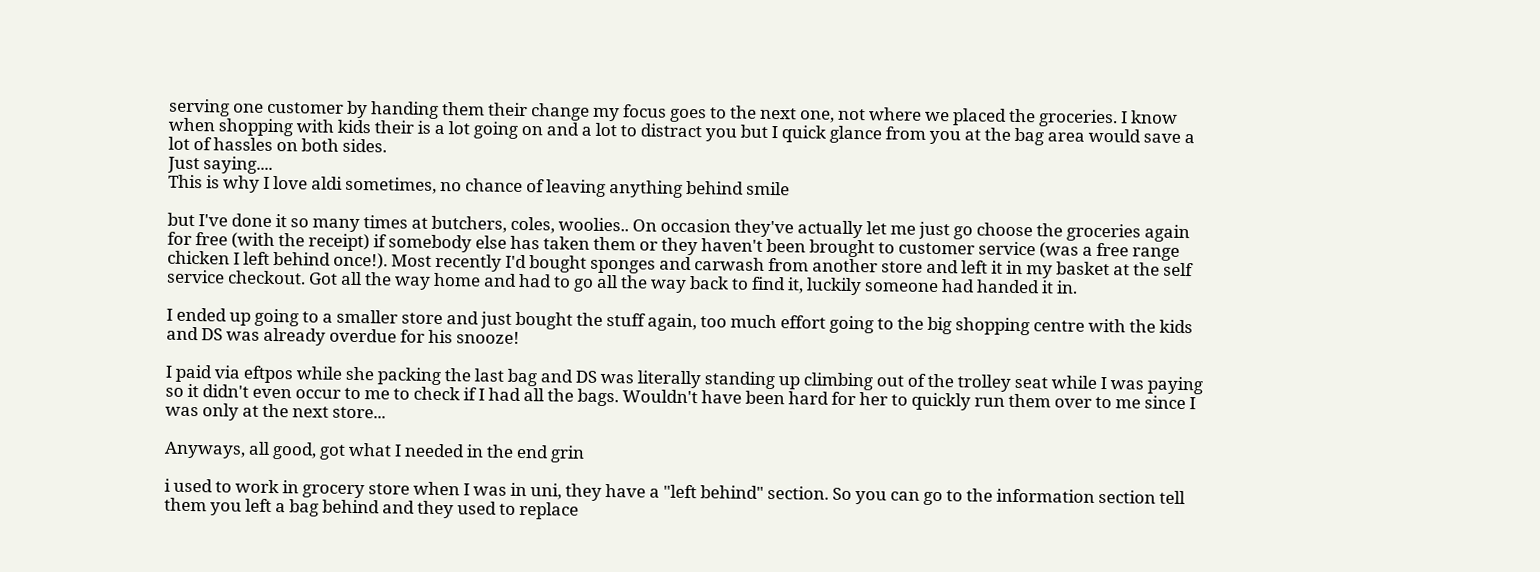serving one customer by handing them their change my focus goes to the next one, not where we placed the groceries. I know when shopping with kids their is a lot going on and a lot to distract you but I quick glance from you at the bag area would save a lot of hassles on both sides.
Just saying....
This is why I love aldi sometimes, no chance of leaving anything behind smile

but I've done it so many times at butchers, coles, woolies.. On occasion they've actually let me just go choose the groceries again for free (with the receipt) if somebody else has taken them or they haven't been brought to customer service (was a free range chicken I left behind once!). Most recently I'd bought sponges and carwash from another store and left it in my basket at the self service checkout. Got all the way home and had to go all the way back to find it, luckily someone had handed it in.

I ended up going to a smaller store and just bought the stuff again, too much effort going to the big shopping centre with the kids and DS was already overdue for his snooze!

I paid via eftpos while she packing the last bag and DS was literally standing up climbing out of the trolley seat while I was paying so it didn't even occur to me to check if I had all the bags. Wouldn't have been hard for her to quickly run them over to me since I was only at the next store...

Anyways, all good, got what I needed in the end grin

i used to work in grocery store when I was in uni, they have a "left behind" section. So you can go to the information section tell them you left a bag behind and they used to replace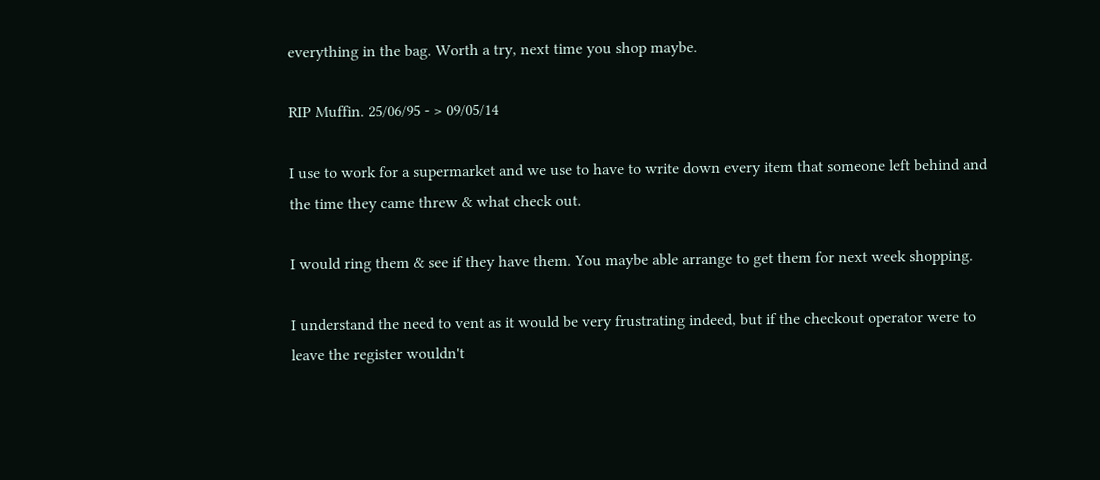everything in the bag. Worth a try, next time you shop maybe.

RIP Muffin. 25/06/95 - > 09/05/14

I use to work for a supermarket and we use to have to write down every item that someone left behind and the time they came threw & what check out.

I would ring them & see if they have them. You maybe able arrange to get them for next week shopping.

I understand the need to vent as it would be very frustrating indeed, but if the checkout operator were to leave the register wouldn't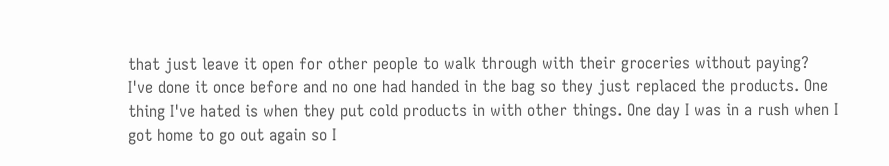that just leave it open for other people to walk through with their groceries without paying?
I've done it once before and no one had handed in the bag so they just replaced the products. One thing I've hated is when they put cold products in with other things. One day I was in a rush when I got home to go out again so I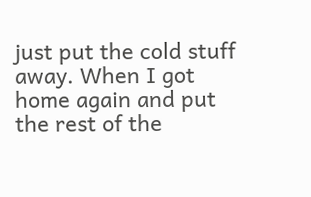just put the cold stuff away. When I got home again and put the rest of the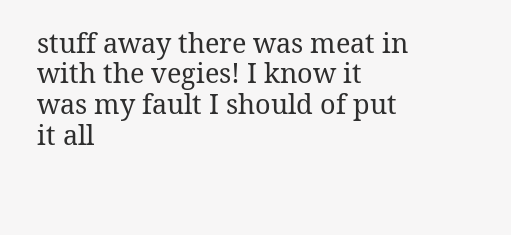stuff away there was meat in with the vegies! I know it was my fault I should of put it all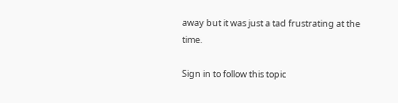away but it was just a tad frustrating at the time.

Sign in to follow this topic